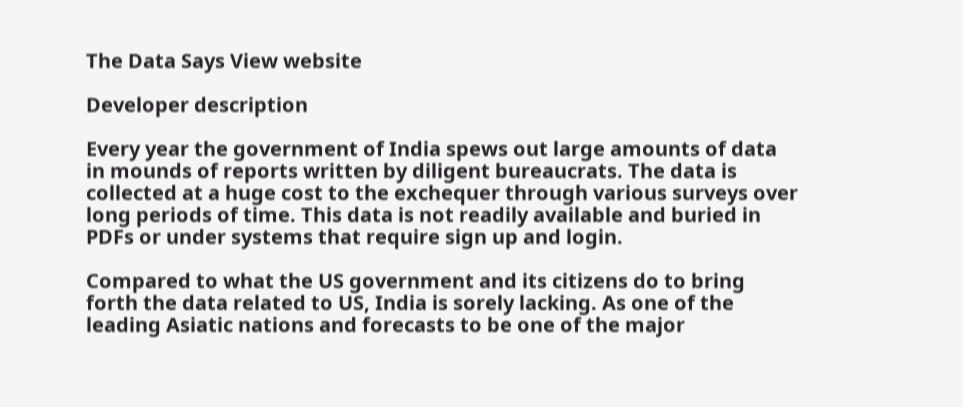The Data Says View website

Developer description

Every year the government of India spews out large amounts of data in mounds of reports written by diligent bureaucrats. The data is collected at a huge cost to the exchequer through various surveys over long periods of time. This data is not readily available and buried in PDFs or under systems that require sign up and login.

Compared to what the US government and its citizens do to bring forth the data related to US, India is sorely lacking. As one of the leading Asiatic nations and forecasts to be one of the major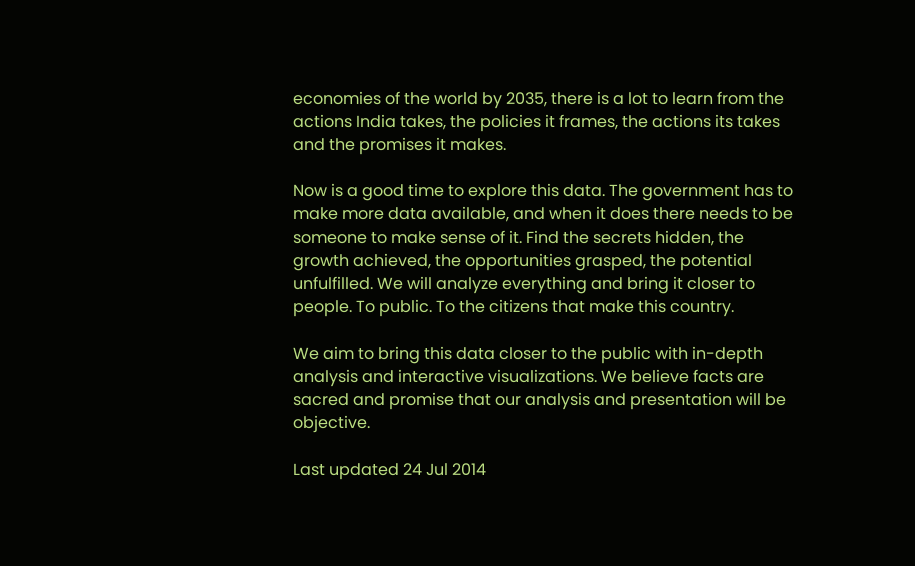economies of the world by 2035, there is a lot to learn from the actions India takes, the policies it frames, the actions its takes and the promises it makes.

Now is a good time to explore this data. The government has to make more data available, and when it does there needs to be someone to make sense of it. Find the secrets hidden, the growth achieved, the opportunities grasped, the potential unfulfilled. We will analyze everything and bring it closer to people. To public. To the citizens that make this country.

We aim to bring this data closer to the public with in-depth analysis and interactive visualizations. We believe facts are sacred and promise that our analysis and presentation will be objective.

Last updated 24 Jul 2014